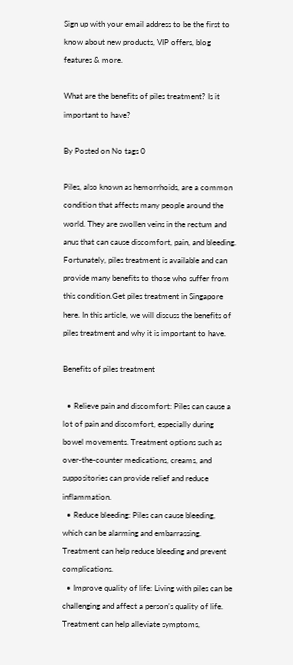Sign up with your email address to be the first to know about new products, VIP offers, blog features & more.

What are the benefits of piles treatment? Is it important to have?

By Posted on No tags 0

Piles, also known as hemorrhoids, are a common condition that affects many people around the world. They are swollen veins in the rectum and anus that can cause discomfort, pain, and bleeding. Fortunately, piles treatment is available and can provide many benefits to those who suffer from this condition.Get piles treatment in Singapore here. In this article, we will discuss the benefits of piles treatment and why it is important to have.

Benefits of piles treatment

  • Relieve pain and discomfort: Piles can cause a lot of pain and discomfort, especially during bowel movements. Treatment options such as over-the-counter medications, creams, and suppositories can provide relief and reduce inflammation.
  • Reduce bleeding: Piles can cause bleeding, which can be alarming and embarrassing. Treatment can help reduce bleeding and prevent complications.
  • Improve quality of life: Living with piles can be challenging and affect a person’s quality of life. Treatment can help alleviate symptoms,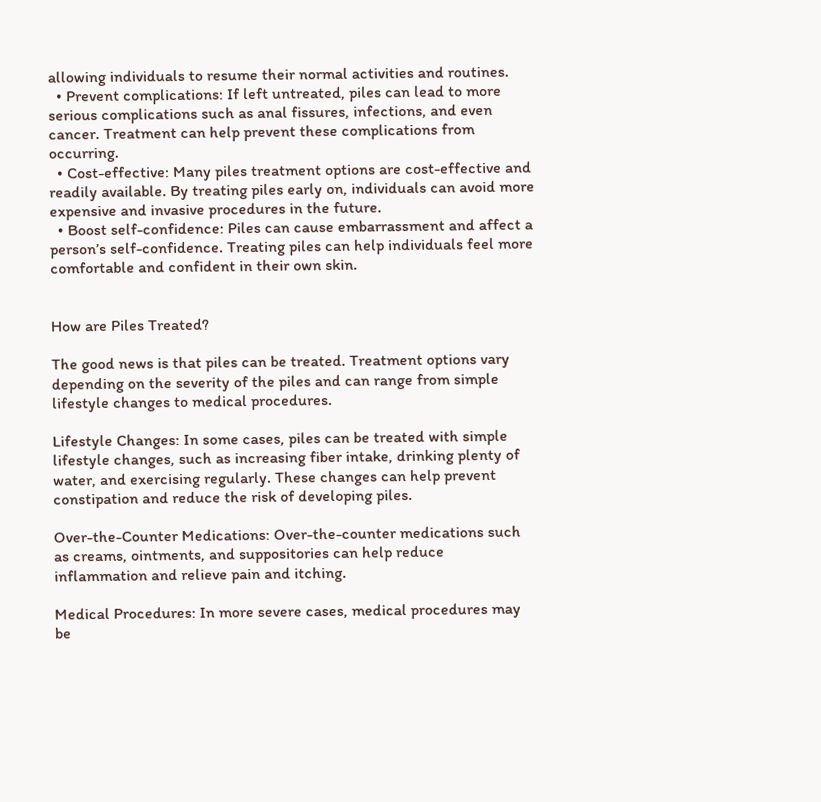allowing individuals to resume their normal activities and routines.
  • Prevent complications: If left untreated, piles can lead to more serious complications such as anal fissures, infections, and even cancer. Treatment can help prevent these complications from occurring.
  • Cost-effective: Many piles treatment options are cost-effective and readily available. By treating piles early on, individuals can avoid more expensive and invasive procedures in the future.
  • Boost self-confidence: Piles can cause embarrassment and affect a person’s self-confidence. Treating piles can help individuals feel more comfortable and confident in their own skin.


How are Piles Treated?

The good news is that piles can be treated. Treatment options vary depending on the severity of the piles and can range from simple lifestyle changes to medical procedures.

Lifestyle Changes: In some cases, piles can be treated with simple lifestyle changes, such as increasing fiber intake, drinking plenty of water, and exercising regularly. These changes can help prevent constipation and reduce the risk of developing piles.

Over-the-Counter Medications: Over-the-counter medications such as creams, ointments, and suppositories can help reduce inflammation and relieve pain and itching.

Medical Procedures: In more severe cases, medical procedures may be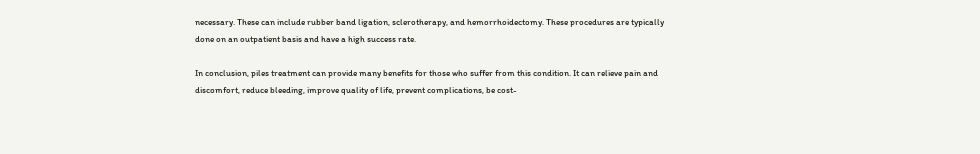necessary. These can include rubber band ligation, sclerotherapy, and hemorrhoidectomy. These procedures are typically done on an outpatient basis and have a high success rate.

In conclusion, piles treatment can provide many benefits for those who suffer from this condition. It can relieve pain and discomfort, reduce bleeding, improve quality of life, prevent complications, be cost-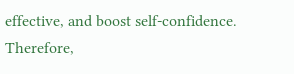effective, and boost self-confidence. Therefore,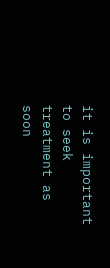it is important to seek treatment as soon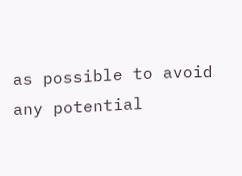as possible to avoid any potential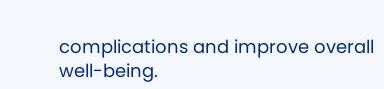complications and improve overall well-being.